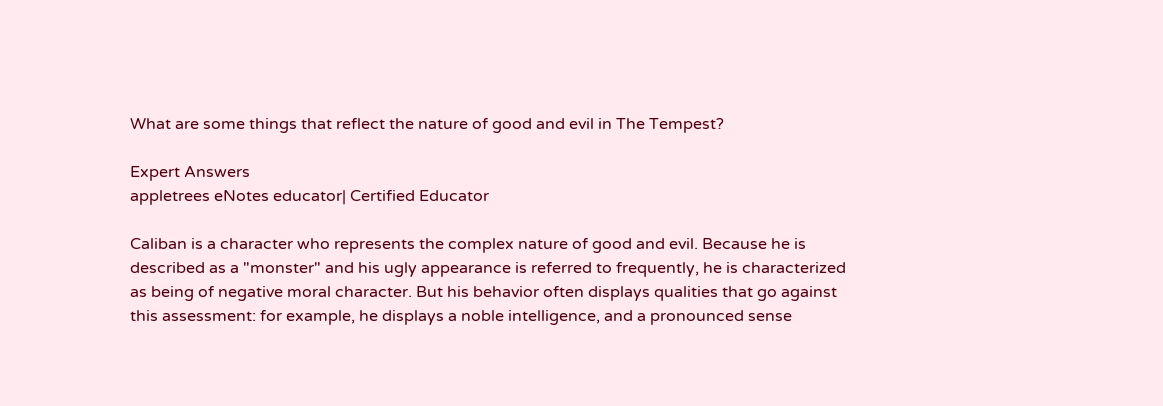What are some things that reflect the nature of good and evil in The Tempest?

Expert Answers
appletrees eNotes educator| Certified Educator

Caliban is a character who represents the complex nature of good and evil. Because he is described as a "monster" and his ugly appearance is referred to frequently, he is characterized as being of negative moral character. But his behavior often displays qualities that go against this assessment: for example, he displays a noble intelligence, and a pronounced sense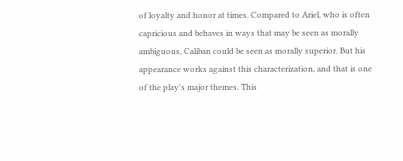of loyalty and honor at times. Compared to Ariel, who is often capricious and behaves in ways that may be seen as morally ambiguous, Caliban could be seen as morally superior. But his appearance works against this characterization, and that is one of the play's major themes. This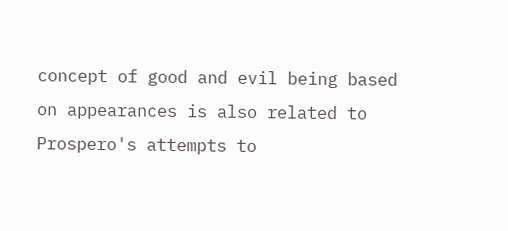concept of good and evil being based on appearances is also related to Prospero's attempts to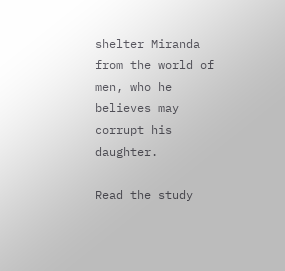shelter Miranda from the world of men, who he believes may corrupt his daughter.

Read the study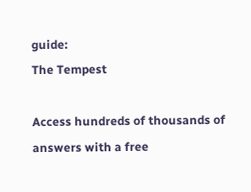guide:
The Tempest

Access hundreds of thousands of answers with a free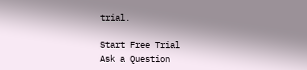trial.

Start Free Trial
Ask a Question